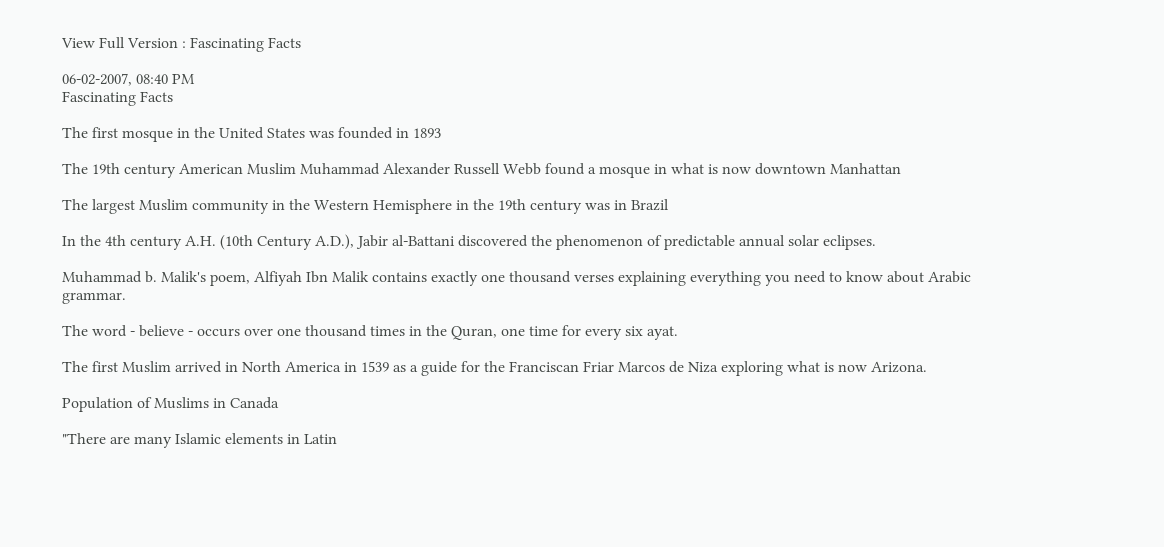View Full Version : Fascinating Facts

06-02-2007, 08:40 PM
Fascinating Facts

The first mosque in the United States was founded in 1893

The 19th century American Muslim Muhammad Alexander Russell Webb found a mosque in what is now downtown Manhattan

The largest Muslim community in the Western Hemisphere in the 19th century was in Brazil

In the 4th century A.H. (10th Century A.D.), Jabir al-Battani discovered the phenomenon of predictable annual solar eclipses.

Muhammad b. Malik's poem, Alfiyah Ibn Malik contains exactly one thousand verses explaining everything you need to know about Arabic grammar.

The word - believe - occurs over one thousand times in the Quran, one time for every six ayat.

The first Muslim arrived in North America in 1539 as a guide for the Franciscan Friar Marcos de Niza exploring what is now Arizona.

Population of Muslims in Canada

"There are many Islamic elements in Latin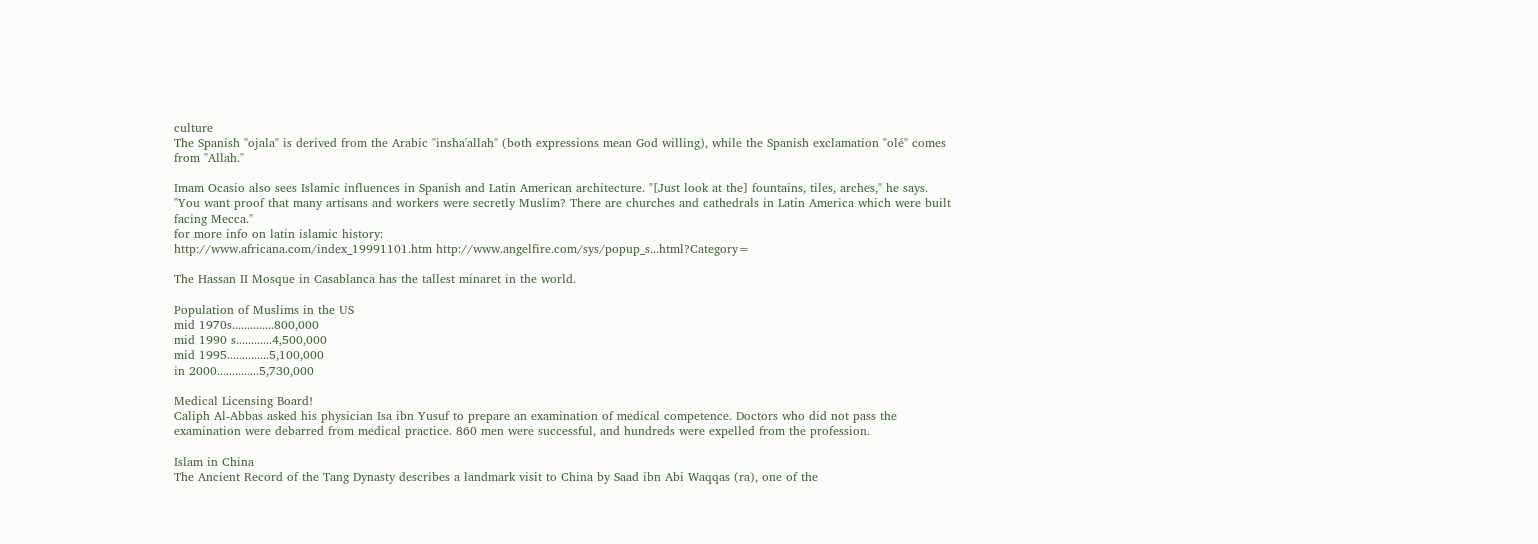culture
The Spanish "ojala" is derived from the Arabic "insha'allah" (both expressions mean God willing), while the Spanish exclamation "olé" comes from "Allah."

Imam Ocasio also sees Islamic influences in Spanish and Latin American architecture. "[Just look at the] fountains, tiles, arches," he says. "You want proof that many artisans and workers were secretly Muslim? There are churches and cathedrals in Latin America which were built facing Mecca."
for more info on latin islamic history:
http://www.africana.com/index_19991101.htm http://www.angelfire.com/sys/popup_s...html?Category=

The Hassan II Mosque in Casablanca has the tallest minaret in the world.

Population of Muslims in the US
mid 1970s..............800,000
mid 1990 s............4,500,000
mid 1995..............5,100,000
in 2000..............5,730,000

Medical Licensing Board!
Caliph Al-Abbas asked his physician Isa ibn Yusuf to prepare an examination of medical competence. Doctors who did not pass the examination were debarred from medical practice. 860 men were successful, and hundreds were expelled from the profession.

Islam in China
The Ancient Record of the Tang Dynasty describes a landmark visit to China by Saad ibn Abi Waqqas (ra), one of the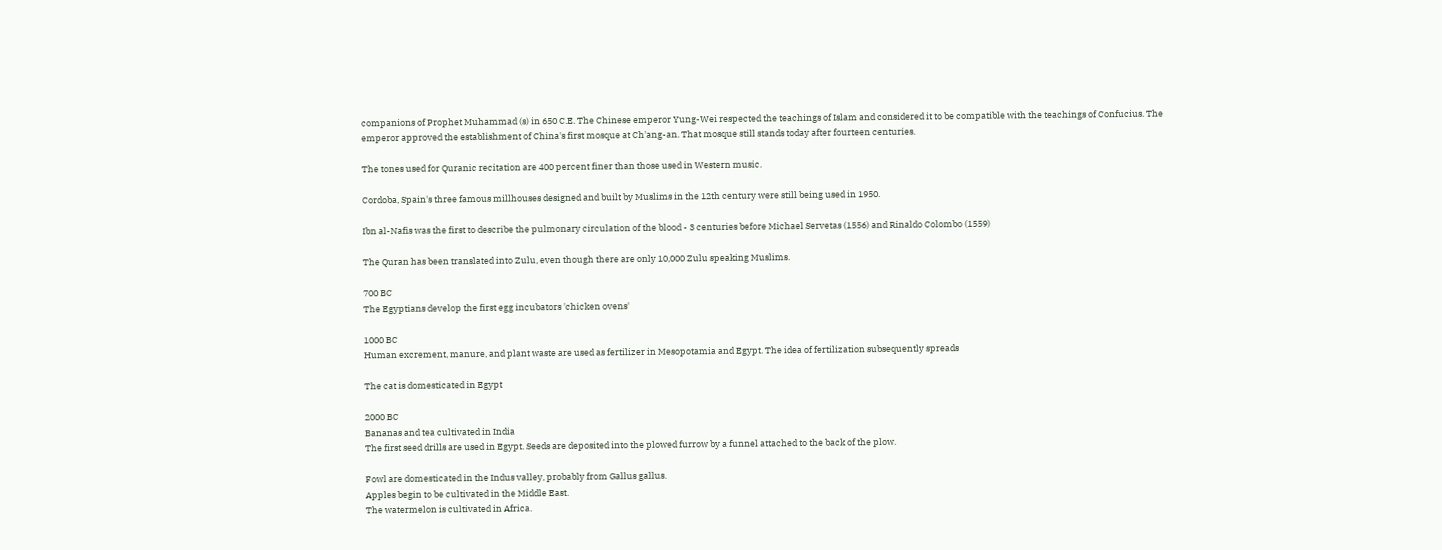companions of Prophet Muhammad (s) in 650 C.E. The Chinese emperor Yung-Wei respected the teachings of Islam and considered it to be compatible with the teachings of Confucius. The emperor approved the establishment of China's first mosque at Ch'ang-an. That mosque still stands today after fourteen centuries.

The tones used for Quranic recitation are 400 percent finer than those used in Western music.

Cordoba, Spain's three famous millhouses designed and built by Muslims in the 12th century were still being used in 1950.

Ibn al-Nafis was the first to describe the pulmonary circulation of the blood - 3 centuries before Michael Servetas (1556) and Rinaldo Colombo (1559)

The Quran has been translated into Zulu, even though there are only 10,000 Zulu speaking Muslims.

700 BC
The Egyptians develop the first egg incubators 'chicken ovens'

1000 BC
Human excrement, manure, and plant waste are used as fertilizer in Mesopotamia and Egypt. The idea of fertilization subsequently spreads

The cat is domesticated in Egypt

2000 BC
Bananas and tea cultivated in India
The first seed drills are used in Egypt. Seeds are deposited into the plowed furrow by a funnel attached to the back of the plow.

Fowl are domesticated in the Indus valley, probably from Gallus gallus.
Apples begin to be cultivated in the Middle East.
The watermelon is cultivated in Africa.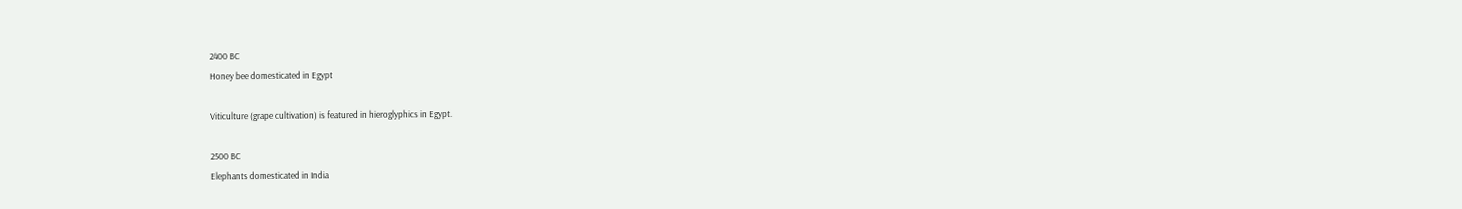2400 BC
Honey bee domesticated in Egypt

Viticulture (grape cultivation) is featured in hieroglyphics in Egypt.

2500 BC
Elephants domesticated in India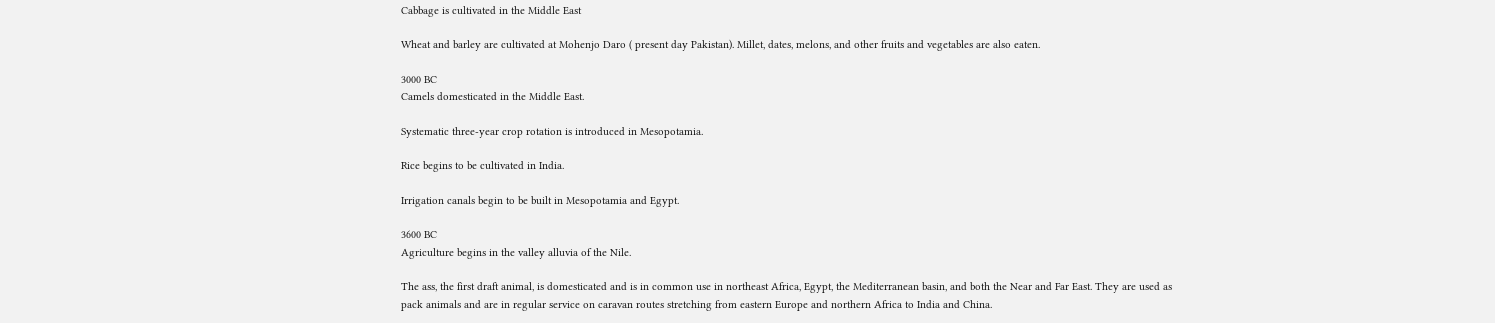Cabbage is cultivated in the Middle East

Wheat and barley are cultivated at Mohenjo Daro ( present day Pakistan). Millet, dates, melons, and other fruits and vegetables are also eaten.

3000 BC
Camels domesticated in the Middle East.

Systematic three-year crop rotation is introduced in Mesopotamia.

Rice begins to be cultivated in India.

Irrigation canals begin to be built in Mesopotamia and Egypt.

3600 BC
Agriculture begins in the valley alluvia of the Nile.

The ass, the first draft animal, is domesticated and is in common use in northeast Africa, Egypt, the Mediterranean basin, and both the Near and Far East. They are used as pack animals and are in regular service on caravan routes stretching from eastern Europe and northern Africa to India and China.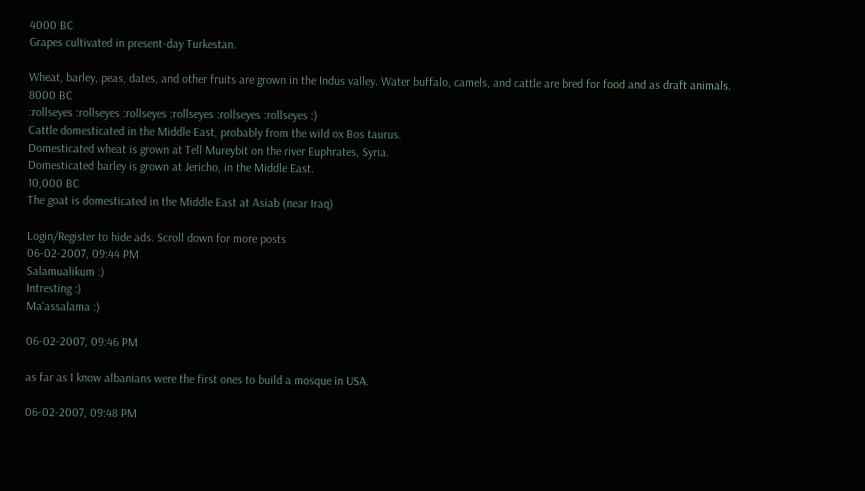4000 BC
Grapes cultivated in present-day Turkestan.

Wheat, barley, peas, dates, and other fruits are grown in the Indus valley. Water buffalo, camels, and cattle are bred for food and as draft animals.
8000 BC
:rollseyes :rollseyes :rollseyes :rollseyes :rollseyes :rollseyes :)
Cattle domesticated in the Middle East, probably from the wild ox Bos taurus.
Domesticated wheat is grown at Tell Mureybit on the river Euphrates, Syria.
Domesticated barley is grown at Jericho, in the Middle East.
10,000 BC
The goat is domesticated in the Middle East at Asiab (near Iraq)

Login/Register to hide ads. Scroll down for more posts
06-02-2007, 09:44 PM
Salamualikum :)
Intresting :)
Ma'assalama :)

06-02-2007, 09:46 PM

as far as I know albanians were the first ones to build a mosque in USA.

06-02-2007, 09:48 PM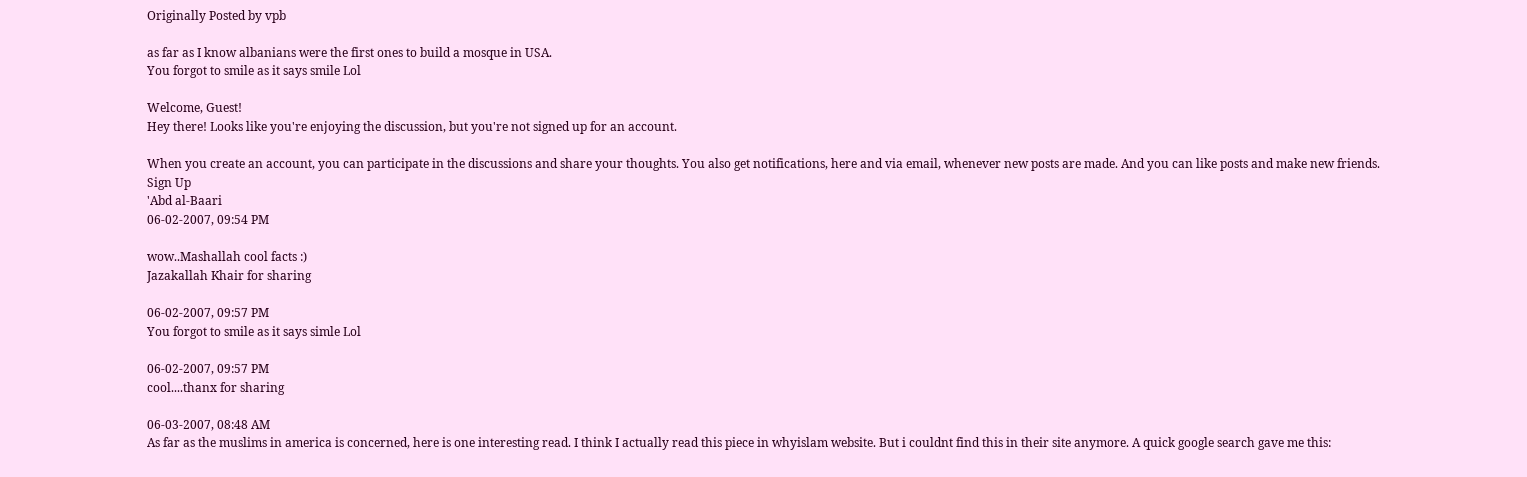Originally Posted by vpb

as far as I know albanians were the first ones to build a mosque in USA.
You forgot to smile as it says smile Lol

Welcome, Guest!
Hey there! Looks like you're enjoying the discussion, but you're not signed up for an account.

When you create an account, you can participate in the discussions and share your thoughts. You also get notifications, here and via email, whenever new posts are made. And you can like posts and make new friends.
Sign Up
'Abd al-Baari
06-02-2007, 09:54 PM

wow..Mashallah cool facts :)
Jazakallah Khair for sharing

06-02-2007, 09:57 PM
You forgot to smile as it says simle Lol

06-02-2007, 09:57 PM
cool....thanx for sharing

06-03-2007, 08:48 AM
As far as the muslims in america is concerned, here is one interesting read. I think I actually read this piece in whyislam website. But i couldnt find this in their site anymore. A quick google search gave me this: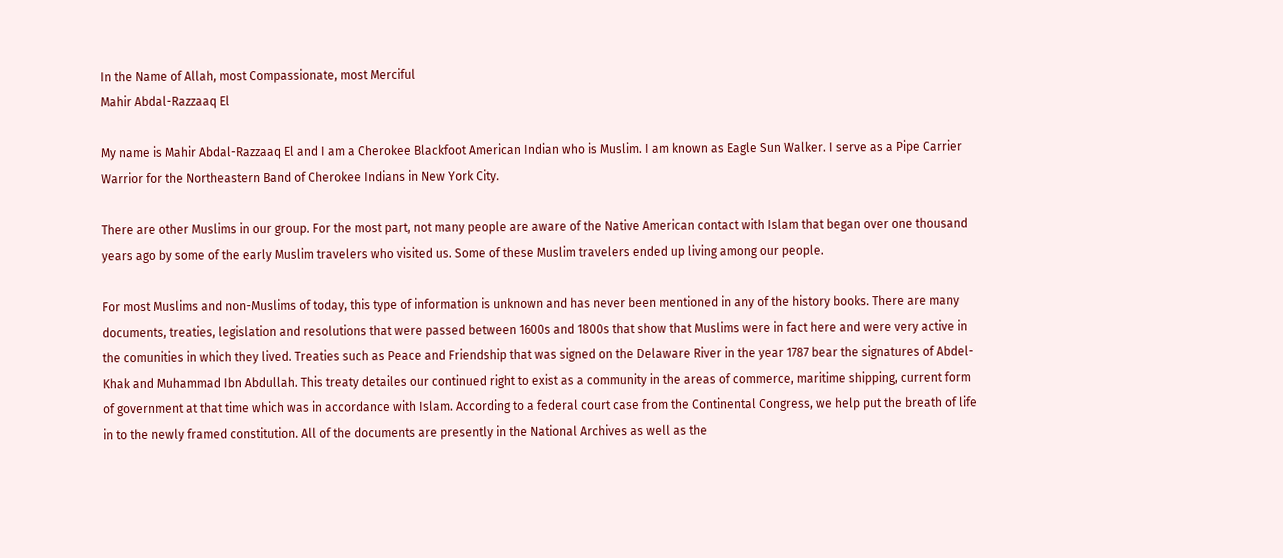In the Name of Allah, most Compassionate, most Merciful
Mahir Abdal-Razzaaq El

My name is Mahir Abdal-Razzaaq El and I am a Cherokee Blackfoot American Indian who is Muslim. I am known as Eagle Sun Walker. I serve as a Pipe Carrier Warrior for the Northeastern Band of Cherokee Indians in New York City.

There are other Muslims in our group. For the most part, not many people are aware of the Native American contact with Islam that began over one thousand years ago by some of the early Muslim travelers who visited us. Some of these Muslim travelers ended up living among our people.

For most Muslims and non-Muslims of today, this type of information is unknown and has never been mentioned in any of the history books. There are many documents, treaties, legislation and resolutions that were passed between 1600s and 1800s that show that Muslims were in fact here and were very active in the comunities in which they lived. Treaties such as Peace and Friendship that was signed on the Delaware River in the year 1787 bear the signatures of Abdel-Khak and Muhammad Ibn Abdullah. This treaty detailes our continued right to exist as a community in the areas of commerce, maritime shipping, current form of government at that time which was in accordance with Islam. According to a federal court case from the Continental Congress, we help put the breath of life in to the newly framed constitution. All of the documents are presently in the National Archives as well as the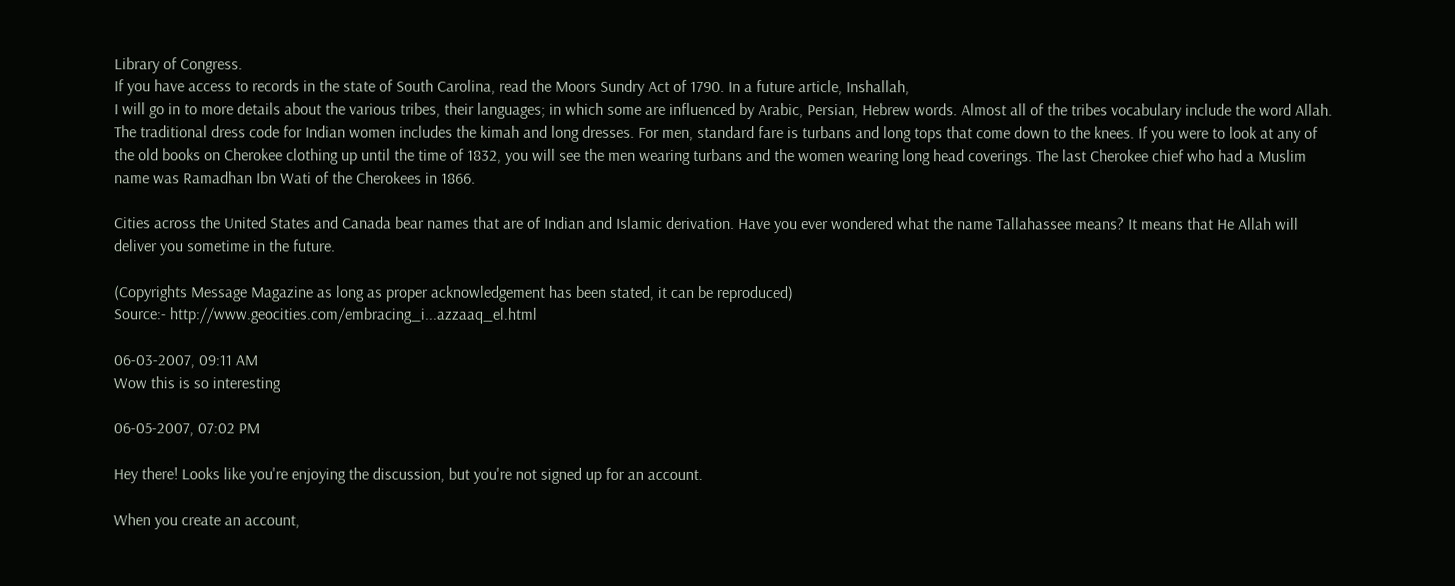Library of Congress.
If you have access to records in the state of South Carolina, read the Moors Sundry Act of 1790. In a future article, Inshallah,
I will go in to more details about the various tribes, their languages; in which some are influenced by Arabic, Persian, Hebrew words. Almost all of the tribes vocabulary include the word Allah. The traditional dress code for Indian women includes the kimah and long dresses. For men, standard fare is turbans and long tops that come down to the knees. If you were to look at any of the old books on Cherokee clothing up until the time of 1832, you will see the men wearing turbans and the women wearing long head coverings. The last Cherokee chief who had a Muslim name was Ramadhan Ibn Wati of the Cherokees in 1866.

Cities across the United States and Canada bear names that are of Indian and Islamic derivation. Have you ever wondered what the name Tallahassee means? It means that He Allah will deliver you sometime in the future.

(Copyrights Message Magazine as long as proper acknowledgement has been stated, it can be reproduced)
Source:- http://www.geocities.com/embracing_i...azzaaq_el.html

06-03-2007, 09:11 AM
Wow this is so interesting

06-05-2007, 07:02 PM

Hey there! Looks like you're enjoying the discussion, but you're not signed up for an account.

When you create an account,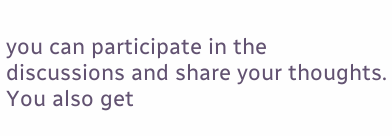you can participate in the discussions and share your thoughts. You also get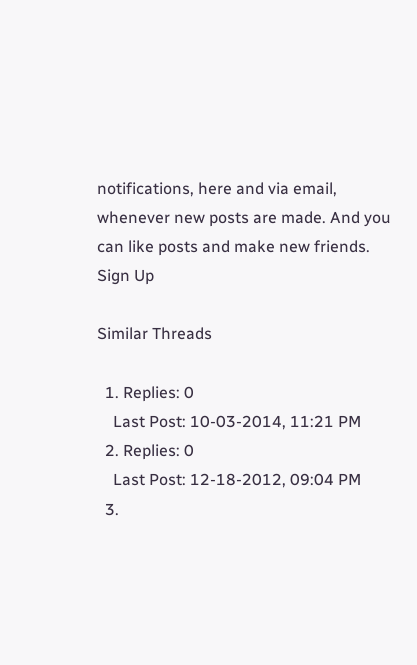notifications, here and via email, whenever new posts are made. And you can like posts and make new friends.
Sign Up

Similar Threads

  1. Replies: 0
    Last Post: 10-03-2014, 11:21 PM
  2. Replies: 0
    Last Post: 12-18-2012, 09:04 PM
  3.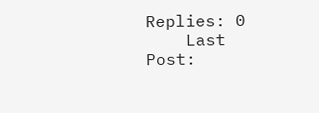Replies: 0
    Last Post: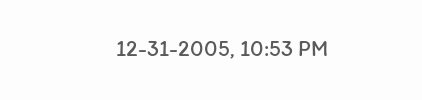12-31-2005, 10:53 PM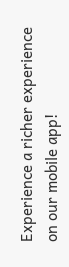Experience a richer experience on our mobile app!